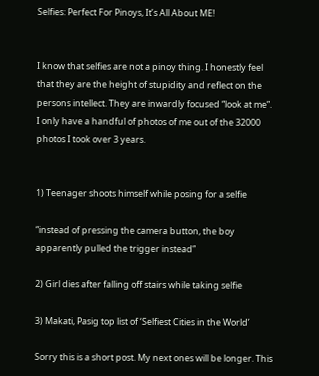Selfies: Perfect For Pinoys, It’s All About ME!


I know that selfies are not a pinoy thing. I honestly feel that they are the height of stupidity and reflect on the persons intellect. They are inwardly focused “look at me”. I only have a handful of photos of me out of the 32000 photos I took over 3 years.


1) Teenager shoots himself while posing for a selfie

“instead of pressing the camera button, the boy apparently pulled the trigger instead”

2) Girl dies after falling off stairs while taking selfie

3) Makati, Pasig top list of ‘Selfiest Cities in the World’

Sorry this is a short post. My next ones will be longer. This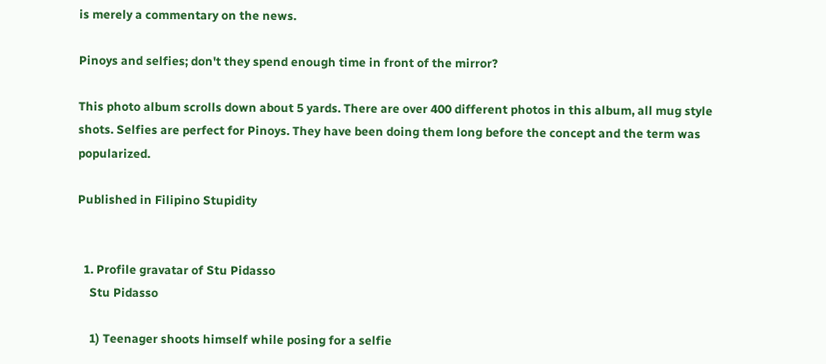is merely a commentary on the news.

Pinoys and selfies; don't they spend enough time in front of the mirror?

This photo album scrolls down about 5 yards. There are over 400 different photos in this album, all mug style shots. Selfies are perfect for Pinoys. They have been doing them long before the concept and the term was popularized.

Published in Filipino Stupidity


  1. Profile gravatar of Stu Pidasso
    Stu Pidasso

    1) Teenager shoots himself while posing for a selfie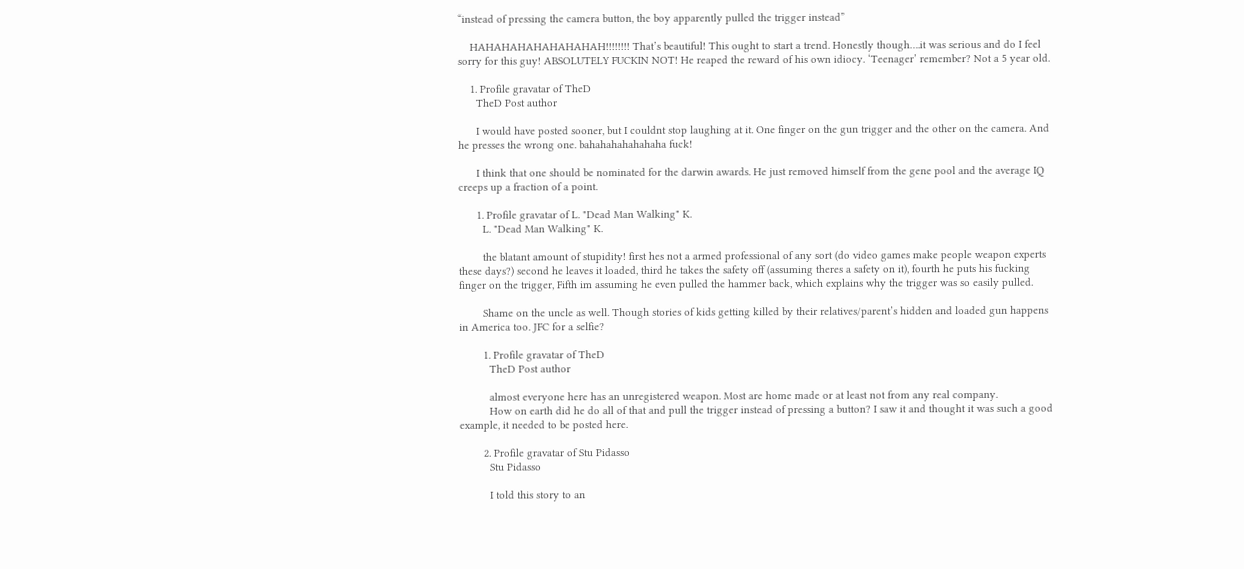“instead of pressing the camera button, the boy apparently pulled the trigger instead”

    HAHAHAHAHAHAHAHAH!!!!!!!! That’s beautiful! This ought to start a trend. Honestly though….it was serious and do I feel sorry for this guy! ABSOLUTELY FUCKIN NOT! He reaped the reward of his own idiocy. ‘Teenager’ remember? Not a 5 year old.

    1. Profile gravatar of TheD
      TheD Post author

      I would have posted sooner, but I couldnt stop laughing at it. One finger on the gun trigger and the other on the camera. And he presses the wrong one. bahahahahahahaha fuck!

      I think that one should be nominated for the darwin awards. He just removed himself from the gene pool and the average IQ creeps up a fraction of a point.

      1. Profile gravatar of L. "Dead Man Walking" K.
        L. "Dead Man Walking" K.

        the blatant amount of stupidity! first hes not a armed professional of any sort (do video games make people weapon experts these days?) second he leaves it loaded, third he takes the safety off (assuming theres a safety on it), fourth he puts his fucking finger on the trigger, Fifth im assuming he even pulled the hammer back, which explains why the trigger was so easily pulled.

        Shame on the uncle as well. Though stories of kids getting killed by their relatives/parent’s hidden and loaded gun happens in America too. JFC for a selfie?

        1. Profile gravatar of TheD
          TheD Post author

          almost everyone here has an unregistered weapon. Most are home made or at least not from any real company.
          How on earth did he do all of that and pull the trigger instead of pressing a button? I saw it and thought it was such a good example, it needed to be posted here.

        2. Profile gravatar of Stu Pidasso
          Stu Pidasso

          I told this story to an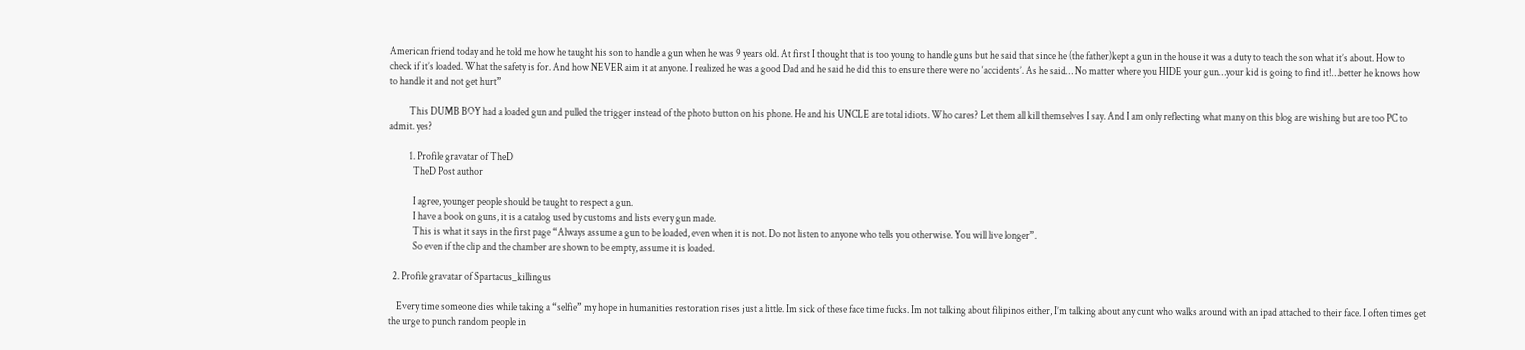American friend today and he told me how he taught his son to handle a gun when he was 9 years old. At first I thought that is too young to handle guns but he said that since he (the father)kept a gun in the house it was a duty to teach the son what it’s about. How to check if it’s loaded. What the safety is for. And how NEVER aim it at anyone. I realized he was a good Dad and he said he did this to ensure there were no ‘accidents’. As he said… No matter where you HIDE your gun…your kid is going to find it!…better he knows how to handle it and not get hurt”

          This DUMB BOY had a loaded gun and pulled the trigger instead of the photo button on his phone. He and his UNCLE are total idiots. Who cares? Let them all kill themselves I say. And I am only reflecting what many on this blog are wishing but are too PC to admit. yes?

          1. Profile gravatar of TheD
            TheD Post author

            I agree, younger people should be taught to respect a gun.
            I have a book on guns, it is a catalog used by customs and lists every gun made.
            This is what it says in the first page “Always assume a gun to be loaded, even when it is not. Do not listen to anyone who tells you otherwise. You will live longer”.
            So even if the clip and the chamber are shown to be empty, assume it is loaded.

  2. Profile gravatar of Spartacus_killingus

    Every time someone dies while taking a “selfie” my hope in humanities restoration rises just a little. Im sick of these face time fucks. Im not talking about filipinos either, I’m talking about any cunt who walks around with an ipad attached to their face. I often times get the urge to punch random people in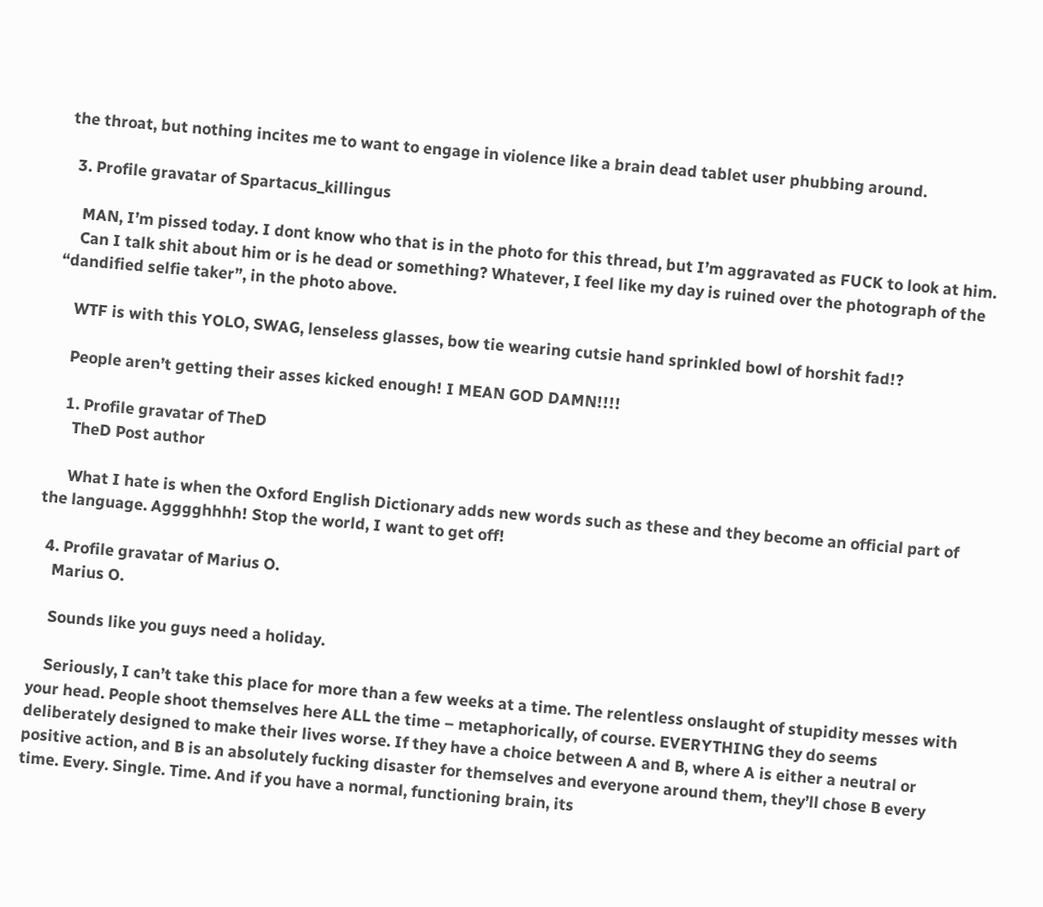the throat, but nothing incites me to want to engage in violence like a brain dead tablet user phubbing around.

  3. Profile gravatar of Spartacus_killingus

    MAN, I’m pissed today. I dont know who that is in the photo for this thread, but I’m aggravated as FUCK to look at him.
    Can I talk shit about him or is he dead or something? Whatever, I feel like my day is ruined over the photograph of the “dandified selfie taker”, in the photo above.

    WTF is with this YOLO, SWAG, lenseless glasses, bow tie wearing cutsie hand sprinkled bowl of horshit fad!?

    People aren’t getting their asses kicked enough! I MEAN GOD DAMN!!!!

    1. Profile gravatar of TheD
      TheD Post author

      What I hate is when the Oxford English Dictionary adds new words such as these and they become an official part of the language. Agggghhhh! Stop the world, I want to get off!

  4. Profile gravatar of Marius O.
    Marius O.

    Sounds like you guys need a holiday.

    Seriously, I can’t take this place for more than a few weeks at a time. The relentless onslaught of stupidity messes with your head. People shoot themselves here ALL the time – metaphorically, of course. EVERYTHING they do seems deliberately designed to make their lives worse. If they have a choice between A and B, where A is either a neutral or positive action, and B is an absolutely fucking disaster for themselves and everyone around them, they’ll chose B every time. Every. Single. Time. And if you have a normal, functioning brain, its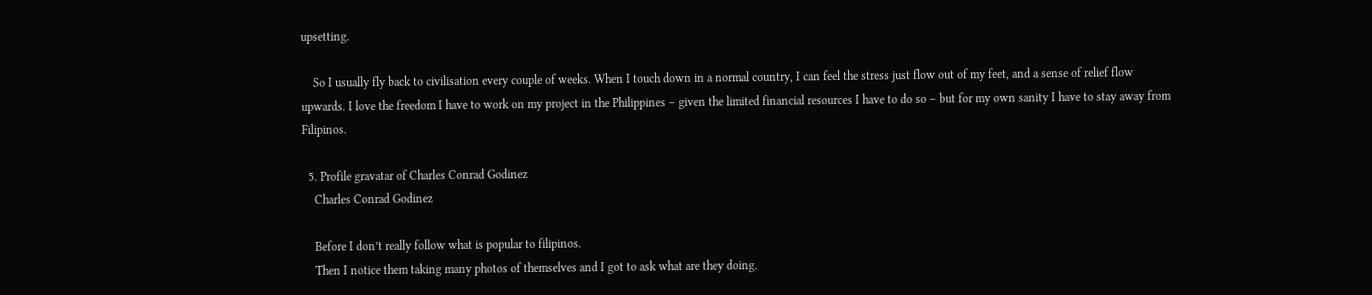upsetting.

    So I usually fly back to civilisation every couple of weeks. When I touch down in a normal country, I can feel the stress just flow out of my feet, and a sense of relief flow upwards. I love the freedom I have to work on my project in the Philippines – given the limited financial resources I have to do so – but for my own sanity I have to stay away from Filipinos.

  5. Profile gravatar of Charles Conrad Godinez
    Charles Conrad Godinez

    Before I don’t really follow what is popular to filipinos.
    Then I notice them taking many photos of themselves and I got to ask what are they doing.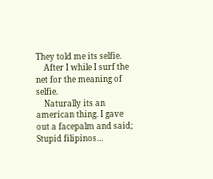They told me its selfie.
    After I while I surf the net for the meaning of selfie.
    Naturally its an american thing. I gave out a facepalm and said; Stupid filipinos…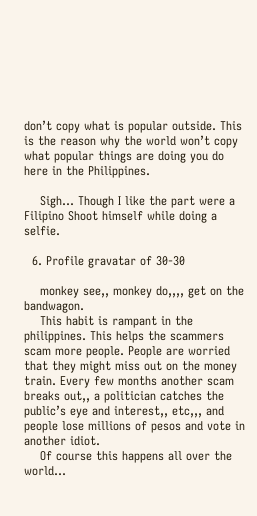don’t copy what is popular outside. This is the reason why the world won’t copy what popular things are doing you do here in the Philippines.

    Sigh… Though I like the part were a Filipino Shoot himself while doing a selfie.

  6. Profile gravatar of 30-30

    monkey see,, monkey do,,,, get on the bandwagon.
    This habit is rampant in the philippines. This helps the scammers scam more people. People are worried that they might miss out on the money train. Every few months another scam breaks out,, a politician catches the public’s eye and interest,, etc,,, and people lose millions of pesos and vote in another idiot.
    Of course this happens all over the world…